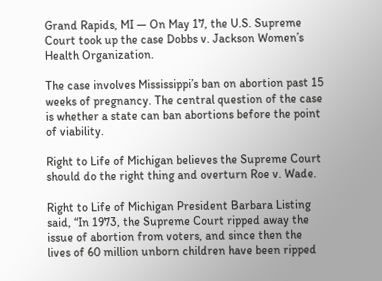Grand Rapids, MI — On May 17, the U.S. Supreme Court took up the case Dobbs v. Jackson Women’s Health Organization.

The case involves Mississippi’s ban on abortion past 15 weeks of pregnancy. The central question of the case is whether a state can ban abortions before the point of viability.

Right to Life of Michigan believes the Supreme Court should do the right thing and overturn Roe v. Wade.

Right to Life of Michigan President Barbara Listing said, “In 1973, the Supreme Court ripped away the issue of abortion from voters, and since then the lives of 60 million unborn children have been ripped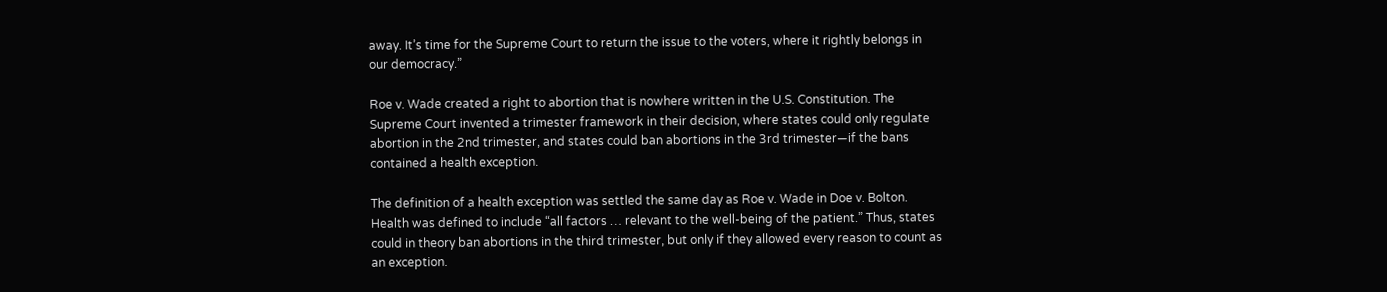away. It’s time for the Supreme Court to return the issue to the voters, where it rightly belongs in our democracy.”

Roe v. Wade created a right to abortion that is nowhere written in the U.S. Constitution. The Supreme Court invented a trimester framework in their decision, where states could only regulate abortion in the 2nd trimester, and states could ban abortions in the 3rd trimester—if the bans contained a health exception.

The definition of a health exception was settled the same day as Roe v. Wade in Doe v. Bolton. Health was defined to include “all factors … relevant to the well-being of the patient.” Thus, states could in theory ban abortions in the third trimester, but only if they allowed every reason to count as an exception.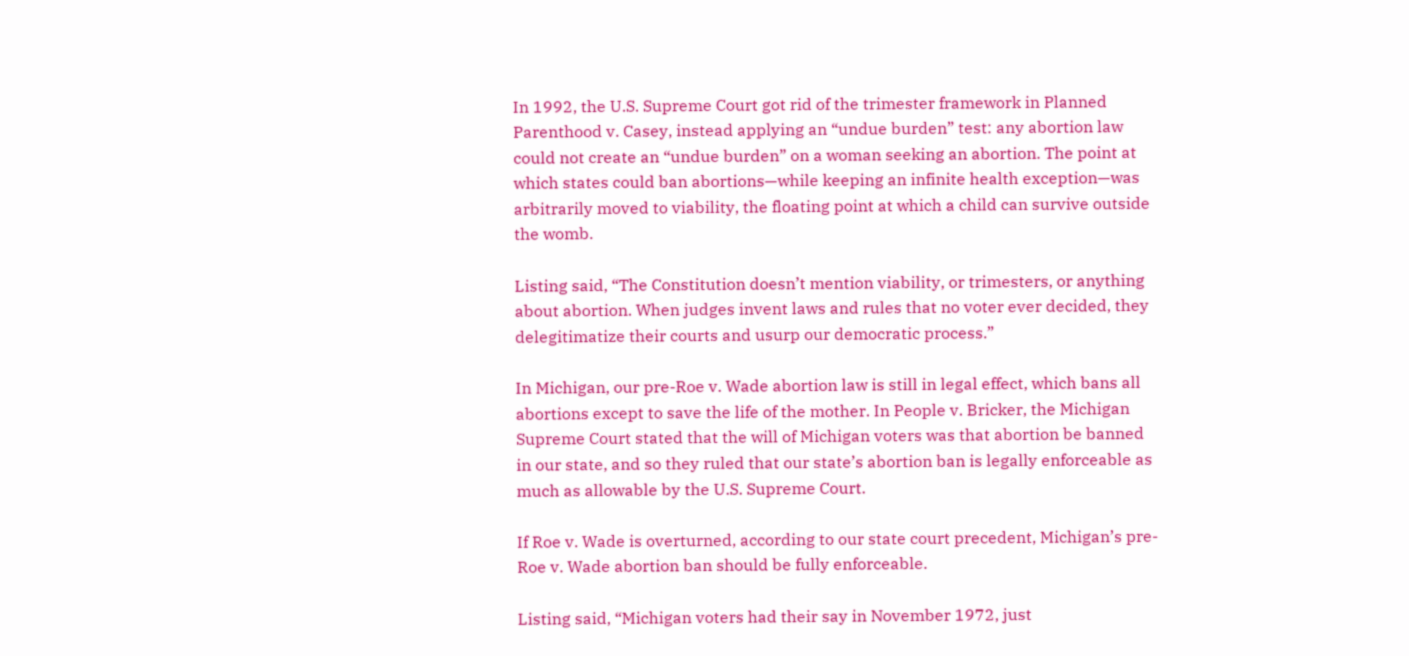In 1992, the U.S. Supreme Court got rid of the trimester framework in Planned Parenthood v. Casey, instead applying an “undue burden” test: any abortion law could not create an “undue burden” on a woman seeking an abortion. The point at which states could ban abortions—while keeping an infinite health exception—was arbitrarily moved to viability, the floating point at which a child can survive outside the womb.

Listing said, “The Constitution doesn’t mention viability, or trimesters, or anything about abortion. When judges invent laws and rules that no voter ever decided, they delegitimatize their courts and usurp our democratic process.”

In Michigan, our pre-Roe v. Wade abortion law is still in legal effect, which bans all abortions except to save the life of the mother. In People v. Bricker, the Michigan Supreme Court stated that the will of Michigan voters was that abortion be banned in our state, and so they ruled that our state’s abortion ban is legally enforceable as much as allowable by the U.S. Supreme Court.

If Roe v. Wade is overturned, according to our state court precedent, Michigan’s pre-Roe v. Wade abortion ban should be fully enforceable.

Listing said, “Michigan voters had their say in November 1972, just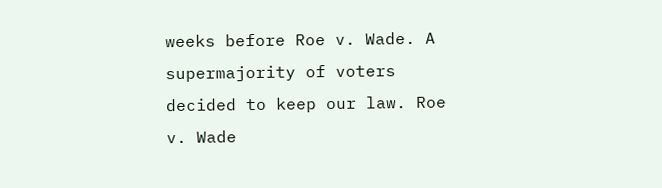weeks before Roe v. Wade. A supermajority of voters decided to keep our law. Roe v. Wade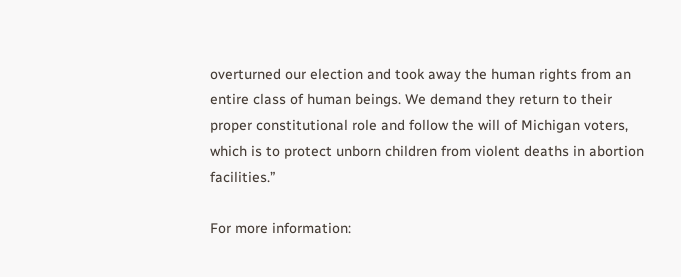overturned our election and took away the human rights from an entire class of human beings. We demand they return to their proper constitutional role and follow the will of Michigan voters, which is to protect unborn children from violent deaths in abortion facilities.”

For more information: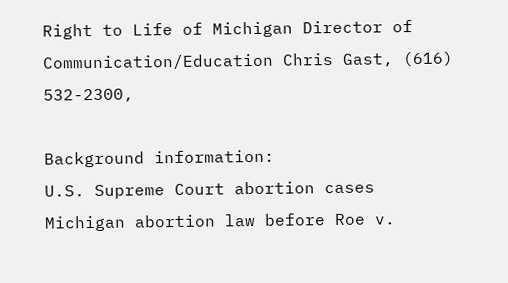Right to Life of Michigan Director of Communication/Education Chris Gast, (616) 532-2300,

Background information:
U.S. Supreme Court abortion cases
Michigan abortion law before Roe v.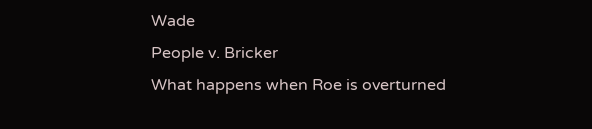Wade
People v. Bricker
What happens when Roe is overturned